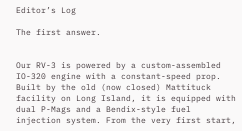Editor’s Log

The first answer.


Our RV-3 is powered by a custom-assembled IO-320 engine with a constant-speed prop. Built by the old (now closed) Mattituck facility on Long Island, it is equipped with dual P-Mags and a Bendix-style fuel injection system. From the very first start,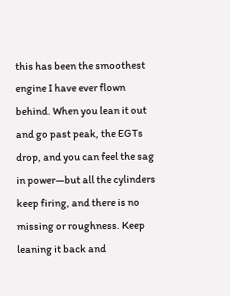this has been the smoothest engine I have ever flown behind. When you lean it out and go past peak, the EGTs drop, and you can feel the sag in power—but all the cylinders keep firing, and there is no missing or roughness. Keep leaning it back and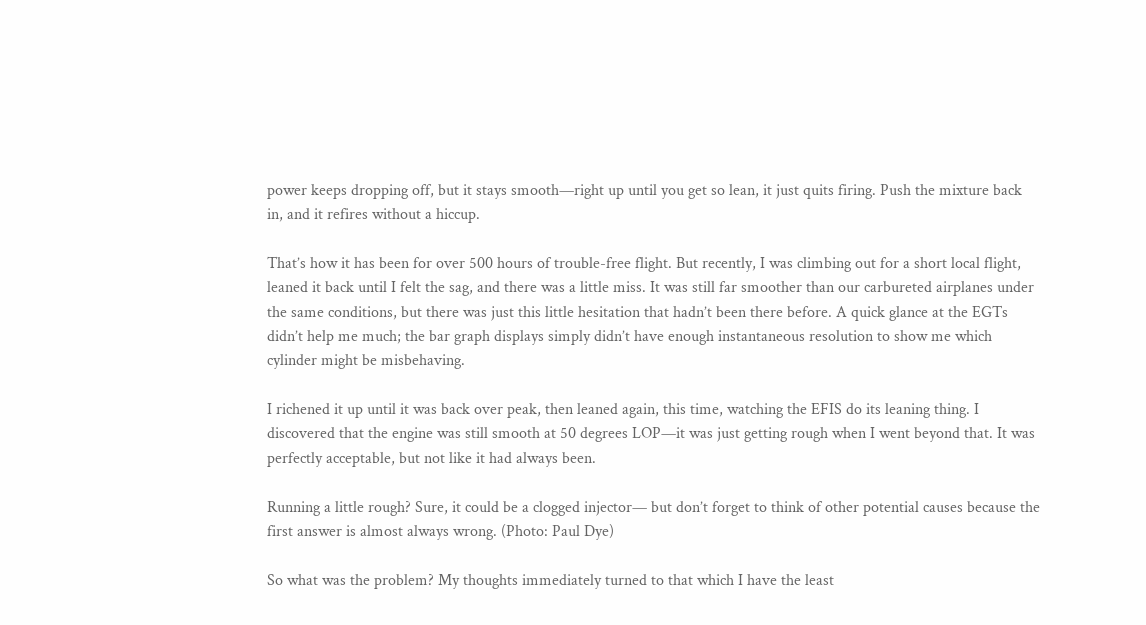power keeps dropping off, but it stays smooth—right up until you get so lean, it just quits firing. Push the mixture back in, and it refires without a hiccup.

That’s how it has been for over 500 hours of trouble-free flight. But recently, I was climbing out for a short local flight, leaned it back until I felt the sag, and there was a little miss. It was still far smoother than our carbureted airplanes under the same conditions, but there was just this little hesitation that hadn’t been there before. A quick glance at the EGTs didn’t help me much; the bar graph displays simply didn’t have enough instantaneous resolution to show me which cylinder might be misbehaving.

I richened it up until it was back over peak, then leaned again, this time, watching the EFIS do its leaning thing. I discovered that the engine was still smooth at 50 degrees LOP—it was just getting rough when I went beyond that. It was perfectly acceptable, but not like it had always been.

Running a little rough? Sure, it could be a clogged injector— but don’t forget to think of other potential causes because the first answer is almost always wrong. (Photo: Paul Dye)

So what was the problem? My thoughts immediately turned to that which I have the least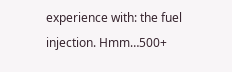experience with: the fuel injection. Hmm…500+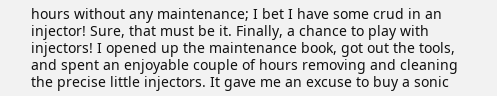hours without any maintenance; I bet I have some crud in an injector! Sure, that must be it. Finally, a chance to play with injectors! I opened up the maintenance book, got out the tools, and spent an enjoyable couple of hours removing and cleaning the precise little injectors. It gave me an excuse to buy a sonic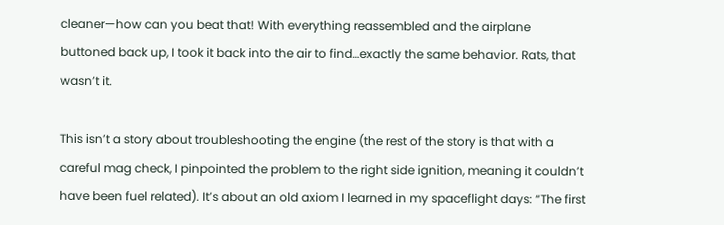cleaner—how can you beat that! With everything reassembled and the airplane buttoned back up, I took it back into the air to find…exactly the same behavior. Rats, that wasn’t it.

This isn’t a story about troubleshooting the engine (the rest of the story is that with a careful mag check, I pinpointed the problem to the right side ignition, meaning it couldn’t have been fuel related). It’s about an old axiom I learned in my spaceflight days: “The first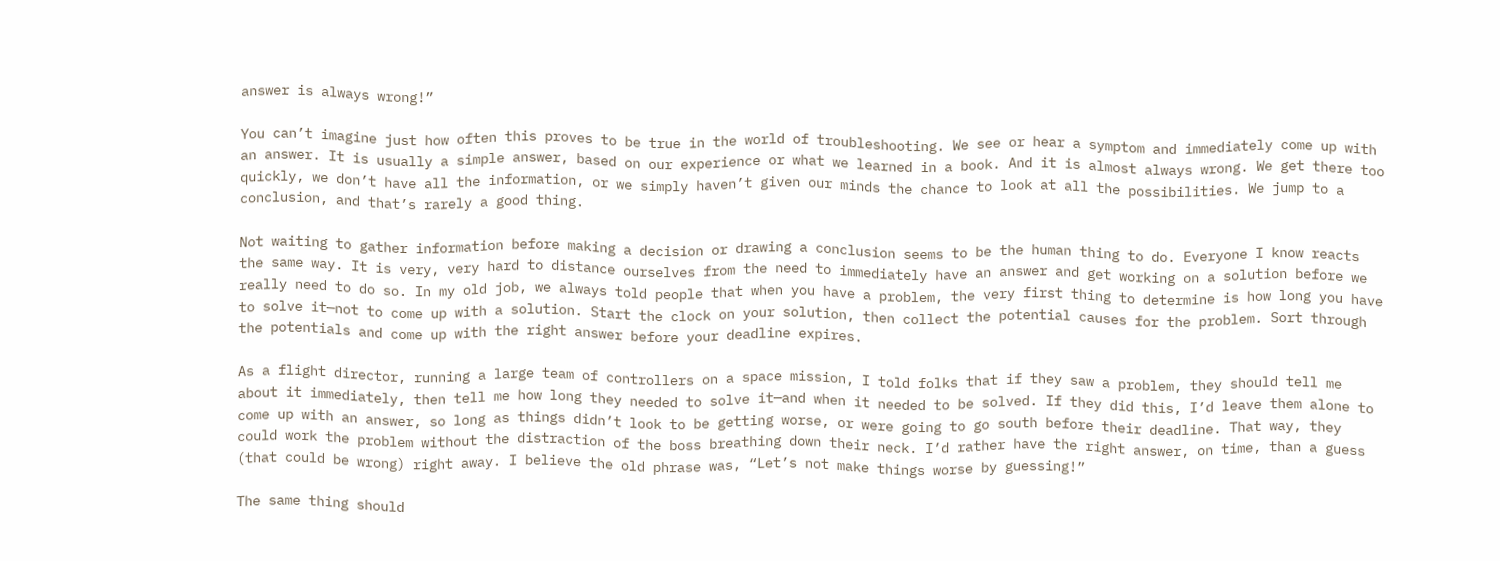answer is always wrong!”

You can’t imagine just how often this proves to be true in the world of troubleshooting. We see or hear a symptom and immediately come up with an answer. It is usually a simple answer, based on our experience or what we learned in a book. And it is almost always wrong. We get there too quickly, we don’t have all the information, or we simply haven’t given our minds the chance to look at all the possibilities. We jump to a conclusion, and that’s rarely a good thing.

Not waiting to gather information before making a decision or drawing a conclusion seems to be the human thing to do. Everyone I know reacts the same way. It is very, very hard to distance ourselves from the need to immediately have an answer and get working on a solution before we really need to do so. In my old job, we always told people that when you have a problem, the very first thing to determine is how long you have to solve it—not to come up with a solution. Start the clock on your solution, then collect the potential causes for the problem. Sort through the potentials and come up with the right answer before your deadline expires.

As a flight director, running a large team of controllers on a space mission, I told folks that if they saw a problem, they should tell me about it immediately, then tell me how long they needed to solve it—and when it needed to be solved. If they did this, I’d leave them alone to come up with an answer, so long as things didn’t look to be getting worse, or were going to go south before their deadline. That way, they could work the problem without the distraction of the boss breathing down their neck. I’d rather have the right answer, on time, than a guess (that could be wrong) right away. I believe the old phrase was, “Let’s not make things worse by guessing!”

The same thing should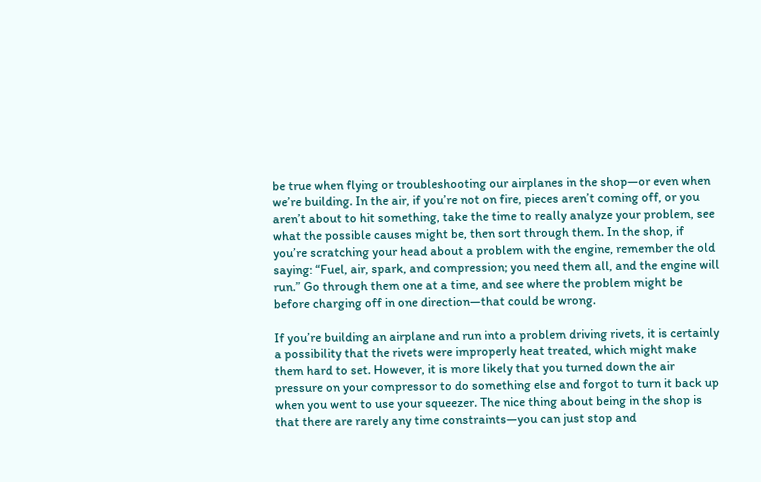be true when flying or troubleshooting our airplanes in the shop—or even when we’re building. In the air, if you’re not on fire, pieces aren’t coming off, or you aren’t about to hit something, take the time to really analyze your problem, see what the possible causes might be, then sort through them. In the shop, if you’re scratching your head about a problem with the engine, remember the old saying: “Fuel, air, spark, and compression; you need them all, and the engine will run.” Go through them one at a time, and see where the problem might be before charging off in one direction—that could be wrong.

If you’re building an airplane and run into a problem driving rivets, it is certainly a possibility that the rivets were improperly heat treated, which might make them hard to set. However, it is more likely that you turned down the air pressure on your compressor to do something else and forgot to turn it back up when you went to use your squeezer. The nice thing about being in the shop is that there are rarely any time constraints—you can just stop and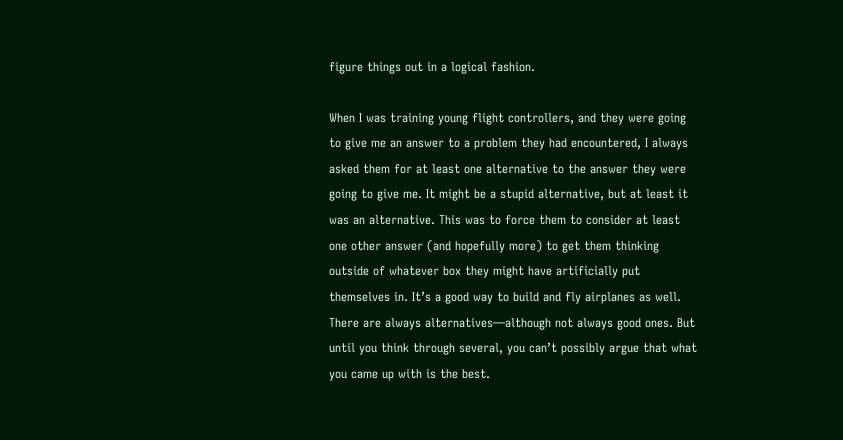figure things out in a logical fashion.

When I was training young flight controllers, and they were going to give me an answer to a problem they had encountered, I always asked them for at least one alternative to the answer they were going to give me. It might be a stupid alternative, but at least it was an alternative. This was to force them to consider at least one other answer (and hopefully more) to get them thinking outside of whatever box they might have artificially put themselves in. It’s a good way to build and fly airplanes as well. There are always alternatives—although not always good ones. But until you think through several, you can’t possibly argue that what you came up with is the best.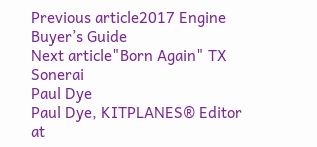Previous article2017 Engine Buyer’s Guide
Next article"Born Again" TX Sonerai
Paul Dye
Paul Dye, KITPLANES® Editor at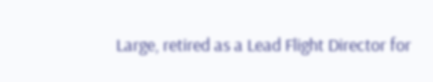Large, retired as a Lead Flight Director for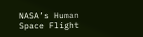NASA’s Human Space Flight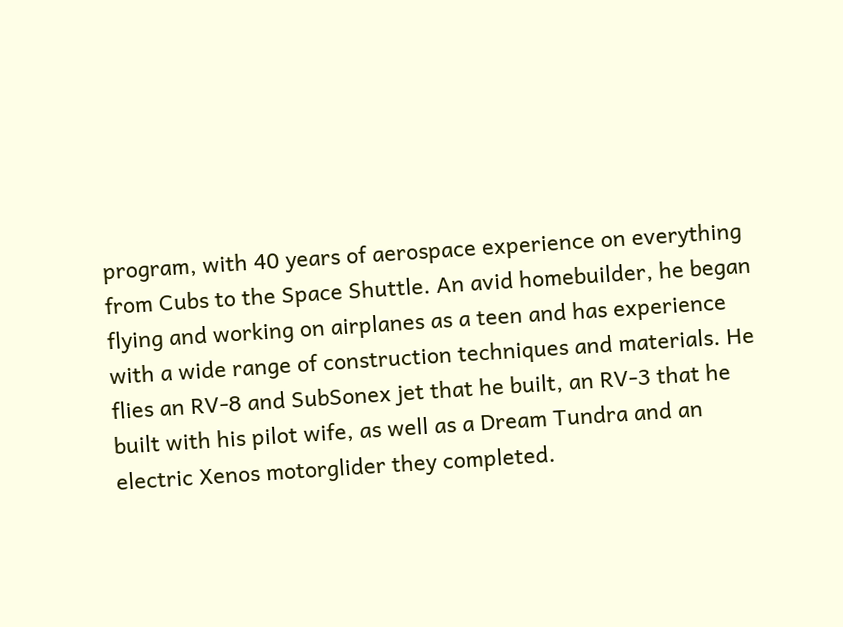program, with 40 years of aerospace experience on everything from Cubs to the Space Shuttle. An avid homebuilder, he began flying and working on airplanes as a teen and has experience with a wide range of construction techniques and materials. He flies an RV-8 and SubSonex jet that he built, an RV-3 that he built with his pilot wife, as well as a Dream Tundra and an electric Xenos motorglider they completed.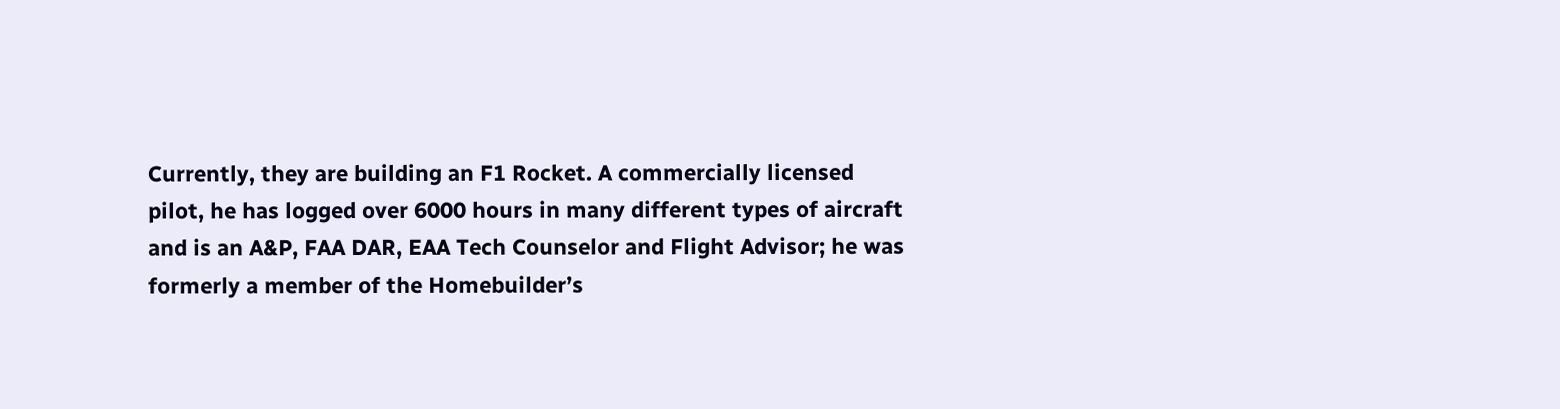Currently, they are building an F1 Rocket. A commercially licensed pilot, he has logged over 6000 hours in many different types of aircraft and is an A&P, FAA DAR, EAA Tech Counselor and Flight Advisor; he was formerly a member of the Homebuilder’s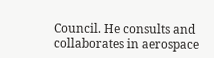Council. He consults and collaborates in aerospace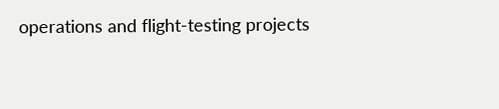operations and flight-testing projects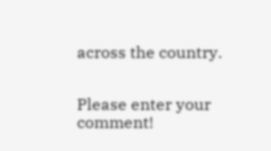across the country.


Please enter your comment!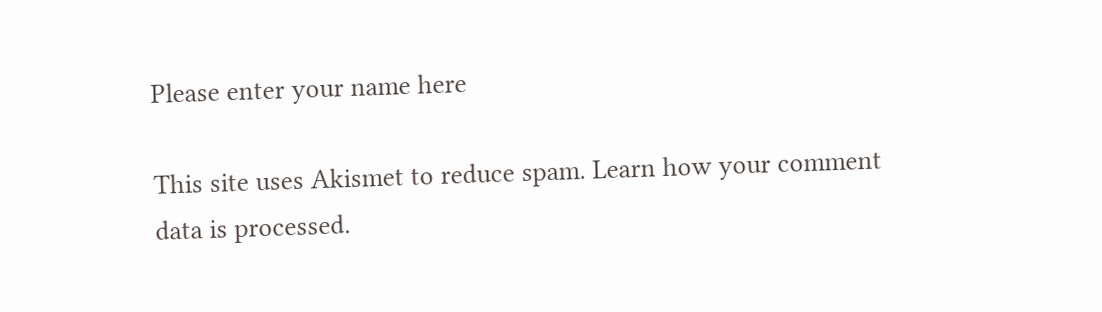Please enter your name here

This site uses Akismet to reduce spam. Learn how your comment data is processed.